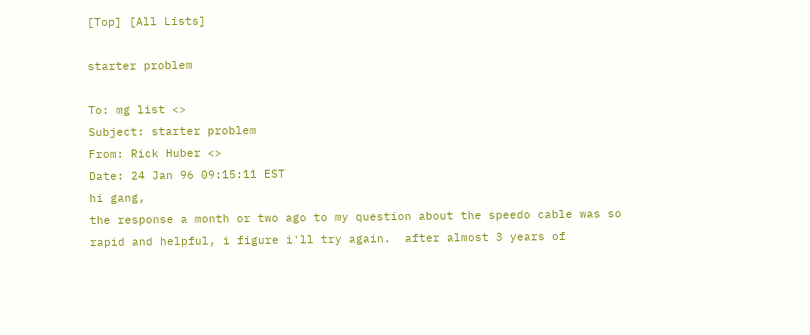[Top] [All Lists]

starter problem

To: mg list <>
Subject: starter problem
From: Rick Huber <>
Date: 24 Jan 96 09:15:11 EST
hi gang,
the response a month or two ago to my question about the speedo cable was so
rapid and helpful, i figure i'll try again.  after almost 3 years of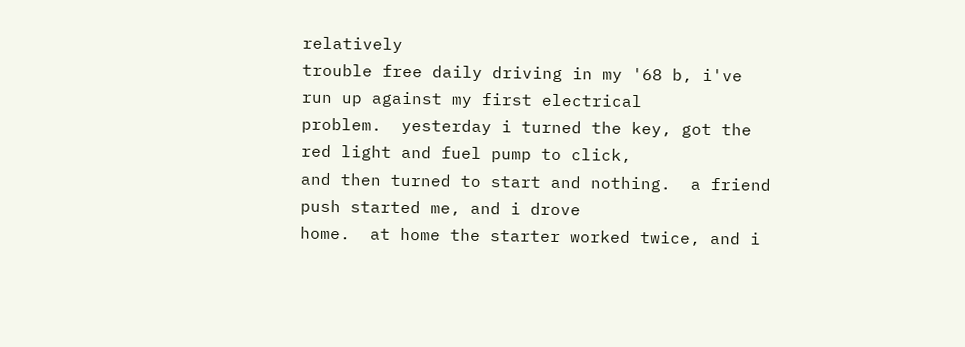relatively
trouble free daily driving in my '68 b, i've run up against my first electrical
problem.  yesterday i turned the key, got the red light and fuel pump to click,
and then turned to start and nothing.  a friend push started me, and i drove
home.  at home the starter worked twice, and i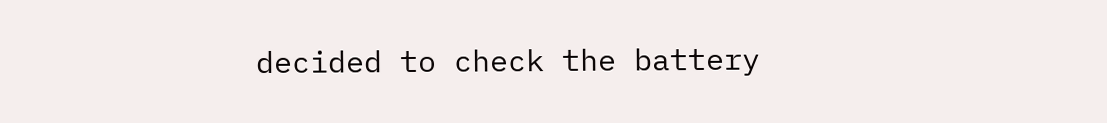decided to check the battery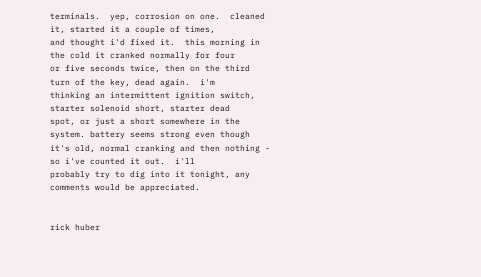terminals.  yep, corrosion on one.  cleaned it, started it a couple of times,
and thought i'd fixed it.  this morning in the cold it cranked normally for four
or five seconds twice, then on the third turn of the key, dead again.  i'm
thinking an intermittent ignition switch, starter solenoid short, starter dead
spot, or just a short somewhere in the system. battery seems strong even though
it's old, normal cranking and then nothing - so i've counted it out.  i'll
probably try to dig into it tonight, any comments would be appreciated.


rick huber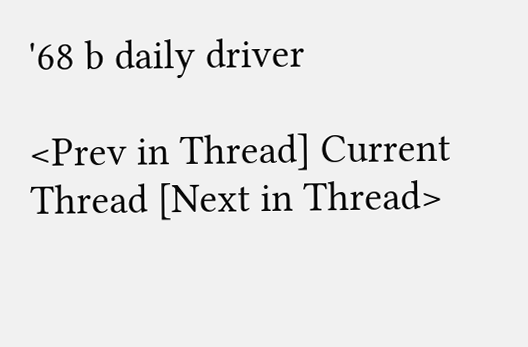'68 b daily driver

<Prev in Thread] Current Thread [Next in Thread>